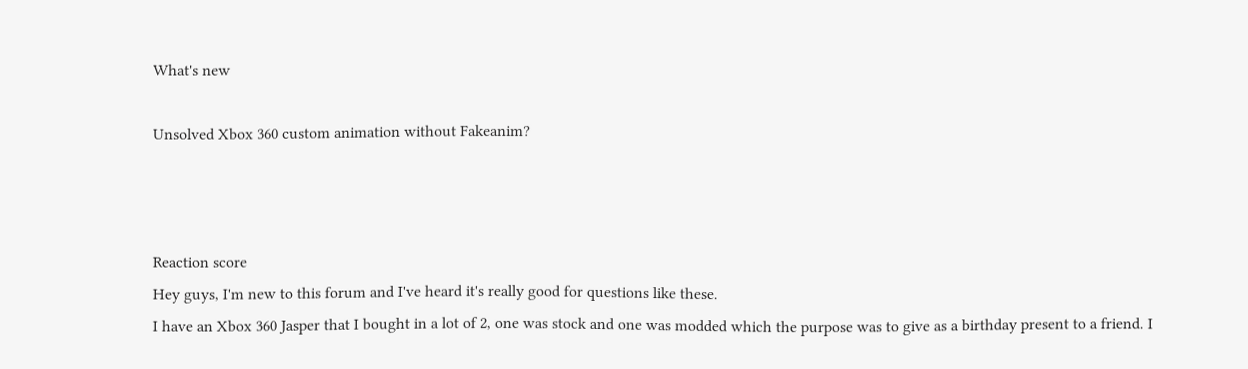What's new

Unsolved Xbox 360 custom animation without Fakeanim?



Reaction score
Hey guys, I'm new to this forum and I've heard it's really good for questions like these.
I have an Xbox 360 Jasper that I bought in a lot of 2, one was stock and one was modded which the purpose was to give as a birthday present to a friend. I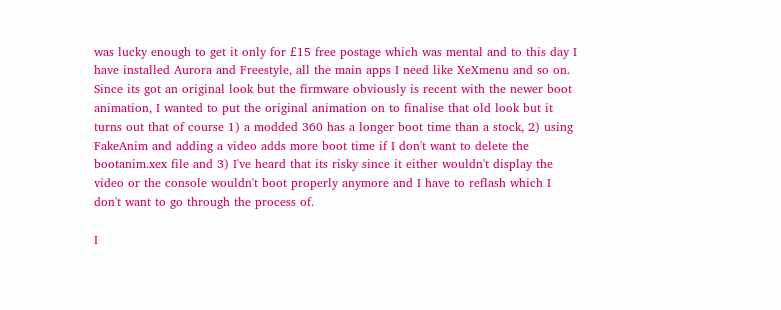was lucky enough to get it only for £15 free postage which was mental and to this day I have installed Aurora and Freestyle, all the main apps I need like XeXmenu and so on.
Since its got an original look but the firmware obviously is recent with the newer boot animation, I wanted to put the original animation on to finalise that old look but it turns out that of course 1) a modded 360 has a longer boot time than a stock, 2) using FakeAnim and adding a video adds more boot time if I don't want to delete the bootanim.xex file and 3) I've heard that its risky since it either wouldn't display the video or the console wouldn't boot properly anymore and I have to reflash which I don't want to go through the process of.

I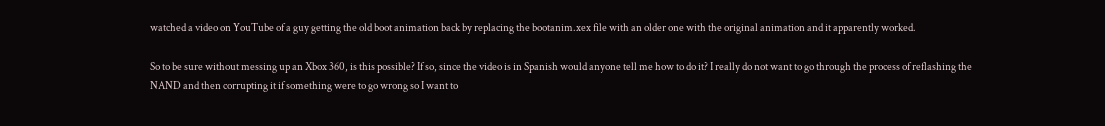watched a video on YouTube of a guy getting the old boot animation back by replacing the bootanim.xex file with an older one with the original animation and it apparently worked.

So to be sure without messing up an Xbox 360, is this possible? If so, since the video is in Spanish would anyone tell me how to do it? I really do not want to go through the process of reflashing the NAND and then corrupting it if something were to go wrong so I want to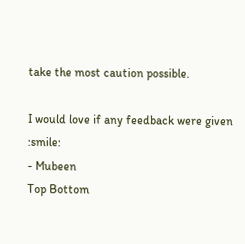take the most caution possible.

I would love if any feedback were given :smile:
- Mubeen
Top Bottom